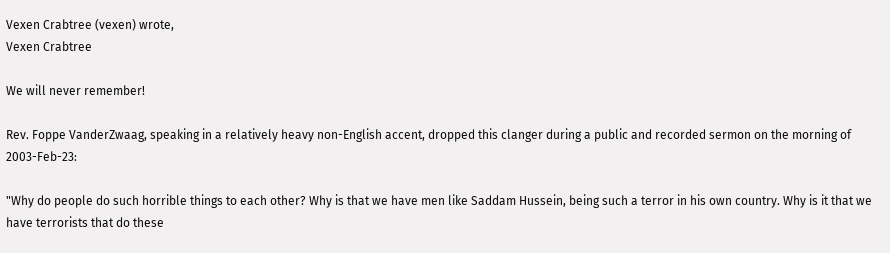Vexen Crabtree (vexen) wrote,
Vexen Crabtree

We will never remember!

Rev. Foppe VanderZwaag, speaking in a relatively heavy non-English accent, dropped this clanger during a public and recorded sermon on the morning of 2003-Feb-23:

"Why do people do such horrible things to each other? Why is that we have men like Saddam Hussein, being such a terror in his own country. Why is it that we have terrorists that do these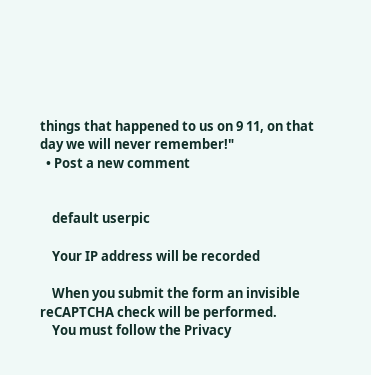things that happened to us on 9 11, on that day we will never remember!"
  • Post a new comment


    default userpic

    Your IP address will be recorded

    When you submit the form an invisible reCAPTCHA check will be performed.
    You must follow the Privacy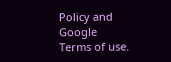Policy and Google Terms of use.